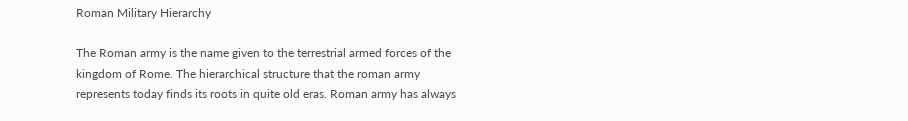Roman Military Hierarchy

The Roman army is the name given to the terrestrial armed forces of the kingdom of Rome. The hierarchical structure that the roman army represents today finds its roots in quite old eras. Roman army has always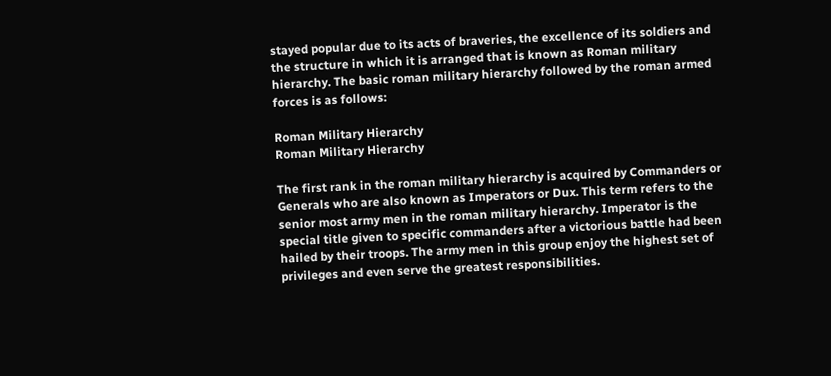stayed popular due to its acts of braveries, the excellence of its soldiers and the structure in which it is arranged that is known as Roman military hierarchy. The basic roman military hierarchy followed by the roman armed forces is as follows:

Roman Military Hierarchy
Roman Military Hierarchy

The first rank in the roman military hierarchy is acquired by Commanders or Generals who are also known as Imperators or Dux. This term refers to the senior most army men in the roman military hierarchy. Imperator is the special title given to specific commanders after a victorious battle had been hailed by their troops. The army men in this group enjoy the highest set of privileges and even serve the greatest responsibilities.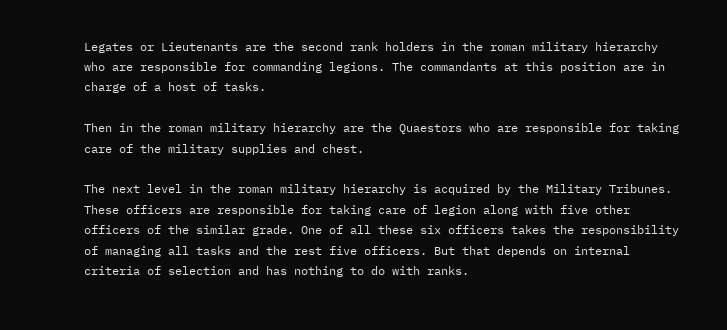Legates or Lieutenants are the second rank holders in the roman military hierarchy who are responsible for commanding legions. The commandants at this position are in charge of a host of tasks.

Then in the roman military hierarchy are the Quaestors who are responsible for taking care of the military supplies and chest.

The next level in the roman military hierarchy is acquired by the Military Tribunes. These officers are responsible for taking care of legion along with five other officers of the similar grade. One of all these six officers takes the responsibility of managing all tasks and the rest five officers. But that depends on internal criteria of selection and has nothing to do with ranks.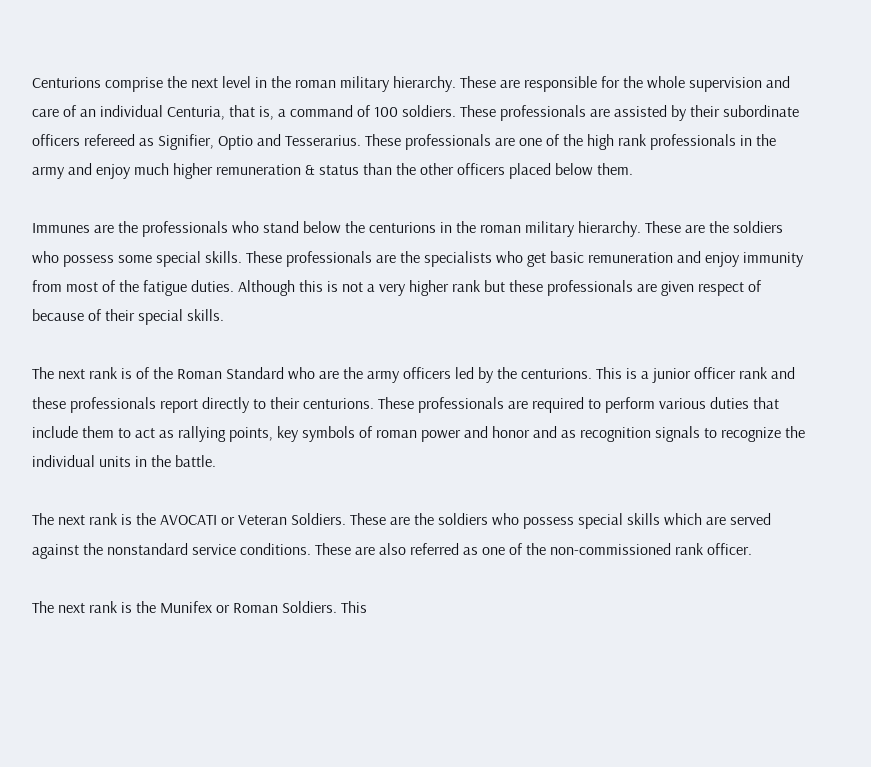Centurions comprise the next level in the roman military hierarchy. These are responsible for the whole supervision and care of an individual Centuria, that is, a command of 100 soldiers. These professionals are assisted by their subordinate officers refereed as Signifier, Optio and Tesserarius. These professionals are one of the high rank professionals in the army and enjoy much higher remuneration & status than the other officers placed below them.

Immunes are the professionals who stand below the centurions in the roman military hierarchy. These are the soldiers who possess some special skills. These professionals are the specialists who get basic remuneration and enjoy immunity from most of the fatigue duties. Although this is not a very higher rank but these professionals are given respect of because of their special skills.

The next rank is of the Roman Standard who are the army officers led by the centurions. This is a junior officer rank and these professionals report directly to their centurions. These professionals are required to perform various duties that include them to act as rallying points, key symbols of roman power and honor and as recognition signals to recognize the individual units in the battle.

The next rank is the AVOCATI or Veteran Soldiers. These are the soldiers who possess special skills which are served against the nonstandard service conditions. These are also referred as one of the non-commissioned rank officer.

The next rank is the Munifex or Roman Soldiers. This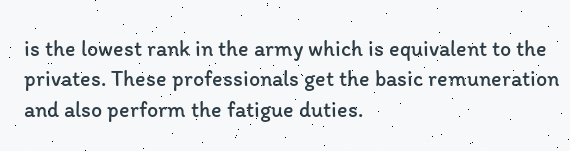is the lowest rank in the army which is equivalent to the privates. These professionals get the basic remuneration and also perform the fatigue duties.